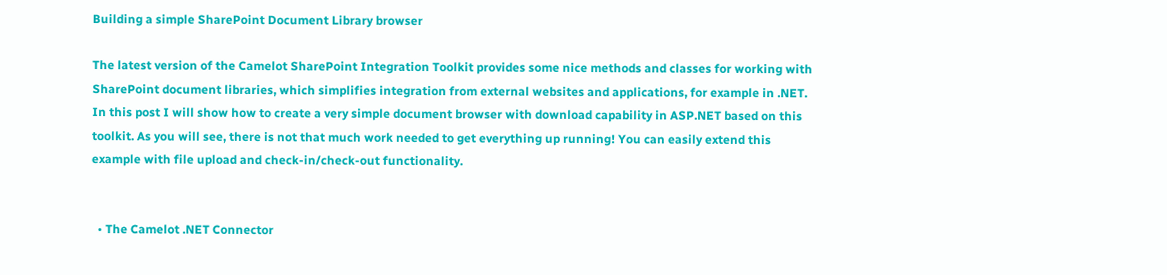Building a simple SharePoint Document Library browser

The latest version of the Camelot SharePoint Integration Toolkit provides some nice methods and classes for working with SharePoint document libraries, which simplifies integration from external websites and applications, for example in .NET. In this post I will show how to create a very simple document browser with download capability in ASP.NET based on this toolkit. As you will see, there is not that much work needed to get everything up running! You can easily extend this example with file upload and check-in/check-out functionality.


  • The Camelot .NET Connector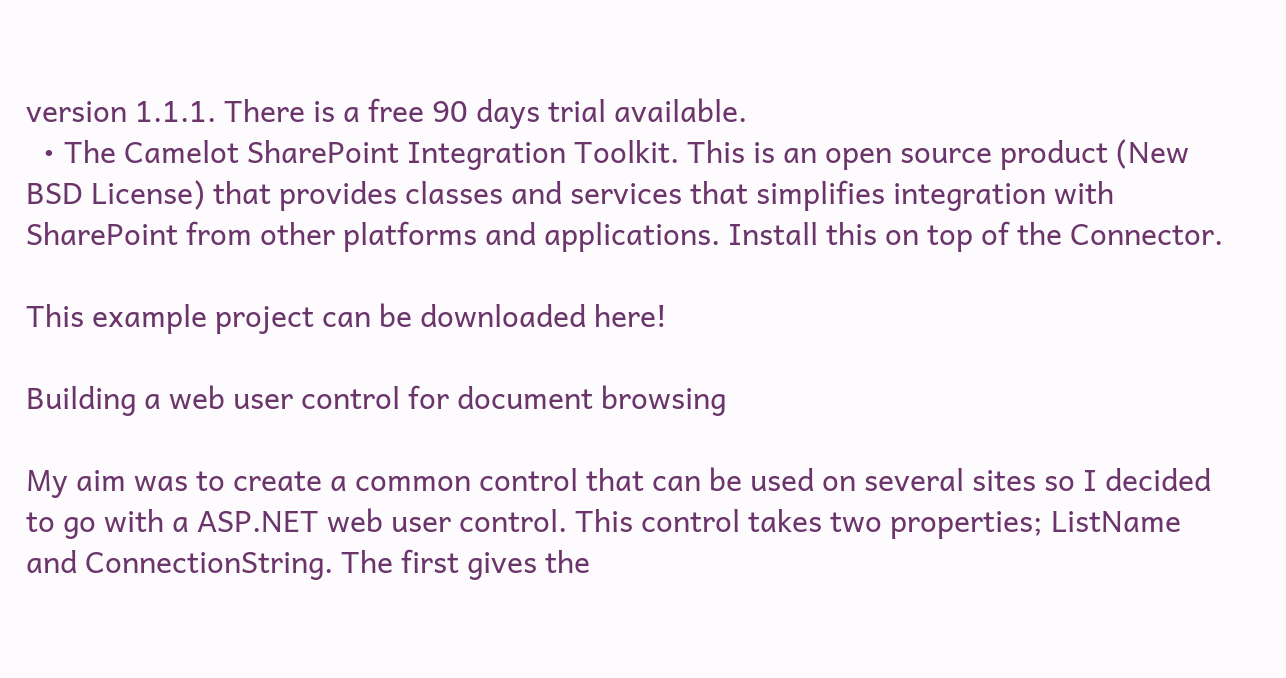version 1.1.1. There is a free 90 days trial available.
  • The Camelot SharePoint Integration Toolkit. This is an open source product (New BSD License) that provides classes and services that simplifies integration with SharePoint from other platforms and applications. Install this on top of the Connector.

This example project can be downloaded here!

Building a web user control for document browsing

My aim was to create a common control that can be used on several sites so I decided to go with a ASP.NET web user control. This control takes two properties; ListName and ConnectionString. The first gives the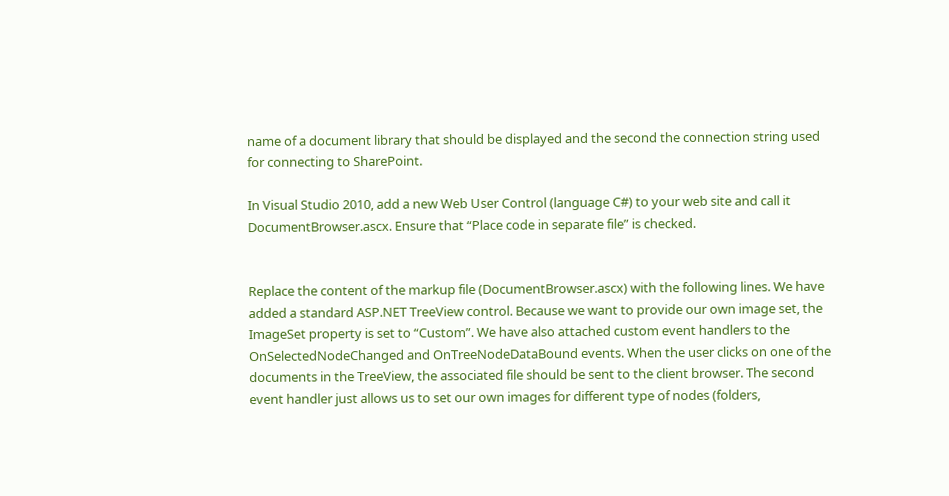name of a document library that should be displayed and the second the connection string used for connecting to SharePoint.

In Visual Studio 2010, add a new Web User Control (language C#) to your web site and call it DocumentBrowser.ascx. Ensure that “Place code in separate file” is checked.


Replace the content of the markup file (DocumentBrowser.ascx) with the following lines. We have added a standard ASP.NET TreeView control. Because we want to provide our own image set, the ImageSet property is set to “Custom”. We have also attached custom event handlers to the OnSelectedNodeChanged and OnTreeNodeDataBound events. When the user clicks on one of the documents in the TreeView, the associated file should be sent to the client browser. The second event handler just allows us to set our own images for different type of nodes (folders,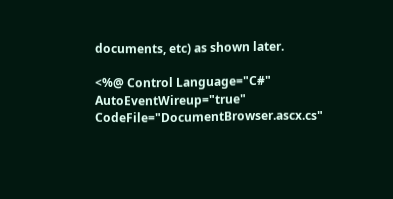documents, etc) as shown later.

<%@ Control Language="C#" AutoEventWireup="true" CodeFile="DocumentBrowser.ascx.cs"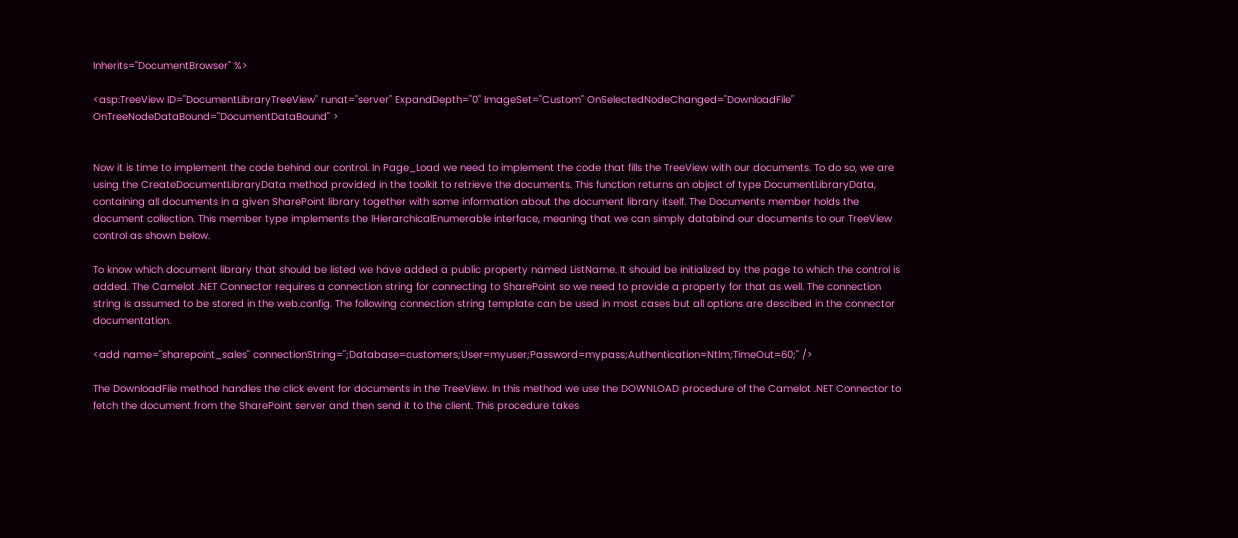Inherits="DocumentBrowser" %>

<asp:TreeView ID="DocumentLibraryTreeView" runat="server" ExpandDepth="0" ImageSet="Custom" OnSelectedNodeChanged="DownloadFile" OnTreeNodeDataBound="DocumentDataBound" >


Now it is time to implement the code behind our control. In Page_Load we need to implement the code that fills the TreeView with our documents. To do so, we are using the CreateDocumentLibraryData method provided in the toolkit to retrieve the documents. This function returns an object of type DocumentLibraryData, containing all documents in a given SharePoint library together with some information about the document library itself. The Documents member holds the document collection. This member type implements the IHierarchicalEnumerable interface, meaning that we can simply databind our documents to our TreeView control as shown below.

To know which document library that should be listed we have added a public property named ListName. It should be initialized by the page to which the control is added. The Camelot .NET Connector requires a connection string for connecting to SharePoint so we need to provide a property for that as well. The connection string is assumed to be stored in the web.config. The following connection string template can be used in most cases but all options are descibed in the connector documentation.

<add name="sharepoint_sales" connectionString=";Database=customers;User=myuser;Password=mypass;Authentication=Ntlm;TimeOut=60;" />

The DownloadFile method handles the click event for documents in the TreeView. In this method we use the DOWNLOAD procedure of the Camelot .NET Connector to fetch the document from the SharePoint server and then send it to the client. This procedure takes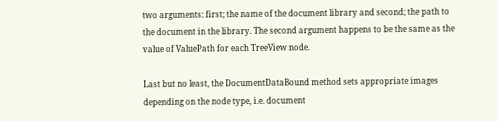two arguments: first; the name of the document library and second; the path to the document in the library. The second argument happens to be the same as the value of ValuePath for each TreeView node.

Last but no least, the DocumentDataBound method sets appropriate images depending on the node type, i.e. document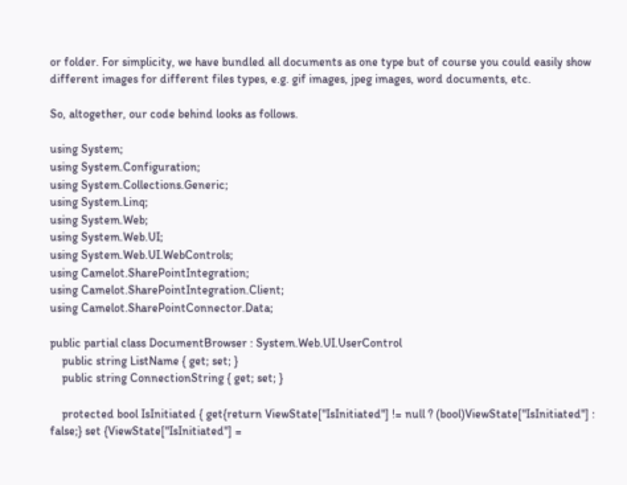or folder. For simplicity, we have bundled all documents as one type but of course you could easily show different images for different files types, e.g. gif images, jpeg images, word documents, etc.

So, altogether, our code behind looks as follows.

using System;
using System.Configuration;
using System.Collections.Generic;
using System.Linq;
using System.Web;
using System.Web.UI;
using System.Web.UI.WebControls;
using Camelot.SharePointIntegration;
using Camelot.SharePointIntegration.Client;
using Camelot.SharePointConnector.Data;

public partial class DocumentBrowser : System.Web.UI.UserControl
    public string ListName { get; set; }
    public string ConnectionString { get; set; }

    protected bool IsInitiated { get{return ViewState["IsInitiated"] != null ? (bool)ViewState["IsInitiated"] : false;} set {ViewState["IsInitiated"] =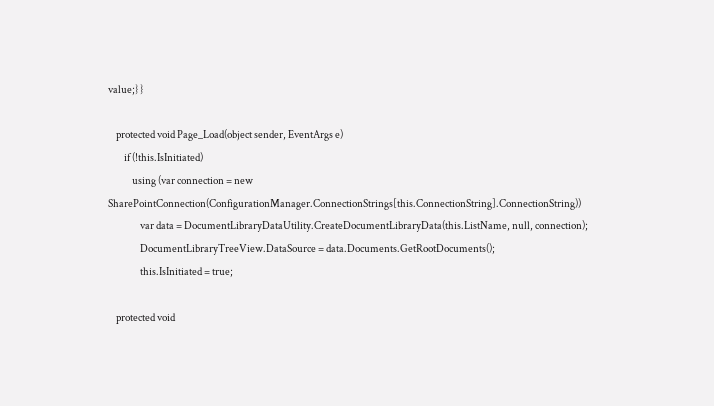value;} }

    protected void Page_Load(object sender, EventArgs e)
        if (!this.IsInitiated)
            using (var connection = new SharePointConnection(ConfigurationManager.ConnectionStrings[this.ConnectionString].ConnectionString))
                var data = DocumentLibraryDataUtility.CreateDocumentLibraryData(this.ListName, null, connection);
                DocumentLibraryTreeView.DataSource = data.Documents.GetRootDocuments();
                this.IsInitiated = true;

    protected void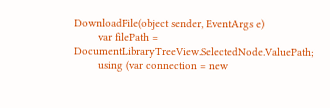DownloadFile(object sender, EventArgs e)
        var filePath = DocumentLibraryTreeView.SelectedNode.ValuePath;
        using (var connection = new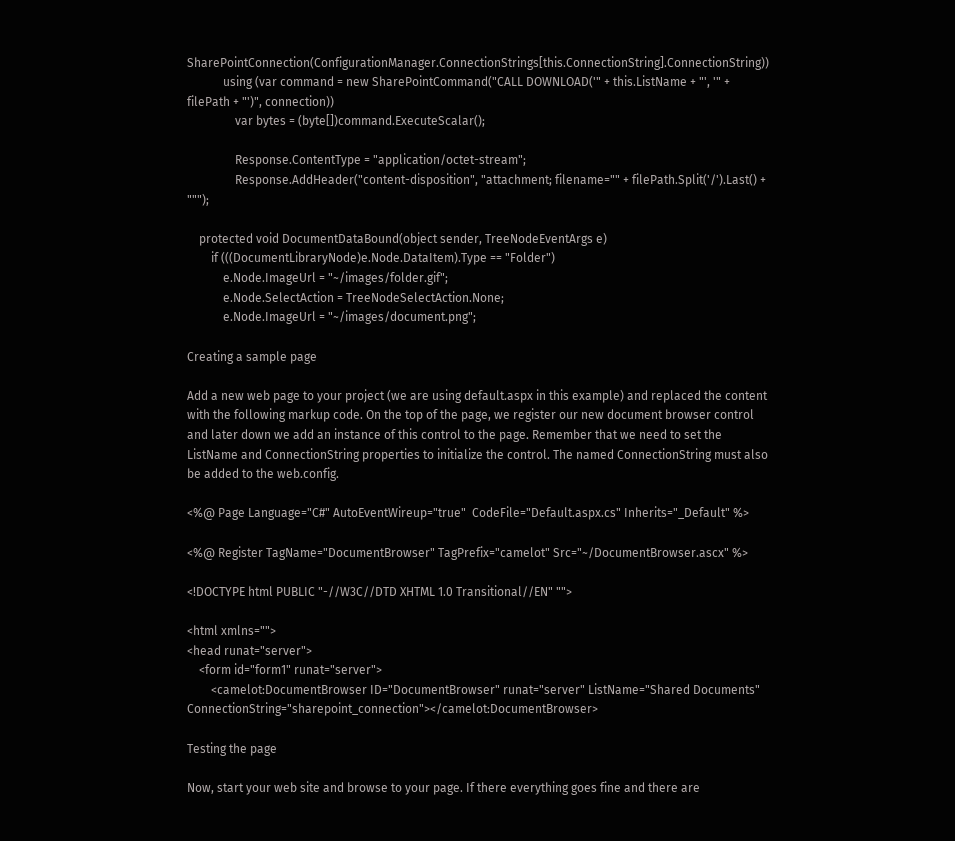SharePointConnection(ConfigurationManager.ConnectionStrings[this.ConnectionString].ConnectionString))
            using (var command = new SharePointCommand("CALL DOWNLOAD('" + this.ListName + "', '" + filePath + "')", connection))
                var bytes = (byte[])command.ExecuteScalar();

                Response.ContentType = "application/octet-stream";
                Response.AddHeader("content-disposition", "attachment; filename="" + filePath.Split('/').Last() + """);

    protected void DocumentDataBound(object sender, TreeNodeEventArgs e)
        if (((DocumentLibraryNode)e.Node.DataItem).Type == "Folder")
            e.Node.ImageUrl = "~/images/folder.gif";
            e.Node.SelectAction = TreeNodeSelectAction.None;
            e.Node.ImageUrl = "~/images/document.png";

Creating a sample page

Add a new web page to your project (we are using default.aspx in this example) and replaced the content with the following markup code. On the top of the page, we register our new document browser control and later down we add an instance of this control to the page. Remember that we need to set the ListName and ConnectionString properties to initialize the control. The named ConnectionString must also be added to the web.config.

<%@ Page Language="C#" AutoEventWireup="true"  CodeFile="Default.aspx.cs" Inherits="_Default" %>

<%@ Register TagName="DocumentBrowser" TagPrefix="camelot" Src="~/DocumentBrowser.ascx" %>

<!DOCTYPE html PUBLIC "-//W3C//DTD XHTML 1.0 Transitional//EN" "">

<html xmlns="">
<head runat="server">
    <form id="form1" runat="server">
        <camelot:DocumentBrowser ID="DocumentBrowser" runat="server" ListName="Shared Documents" ConnectionString="sharepoint_connection"></camelot:DocumentBrowser>

Testing the page

Now, start your web site and browse to your page. If there everything goes fine and there are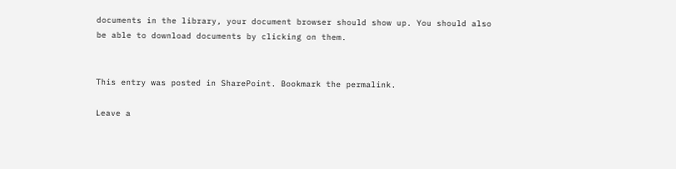documents in the library, your document browser should show up. You should also be able to download documents by clicking on them.


This entry was posted in SharePoint. Bookmark the permalink.

Leave a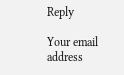Reply

Your email address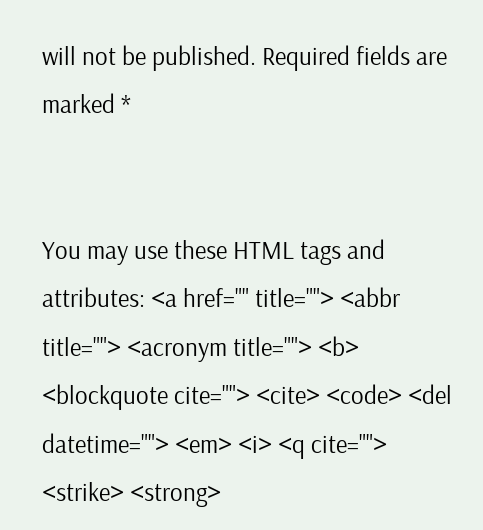will not be published. Required fields are marked *


You may use these HTML tags and attributes: <a href="" title=""> <abbr title=""> <acronym title=""> <b> <blockquote cite=""> <cite> <code> <del datetime=""> <em> <i> <q cite=""> <strike> <strong>